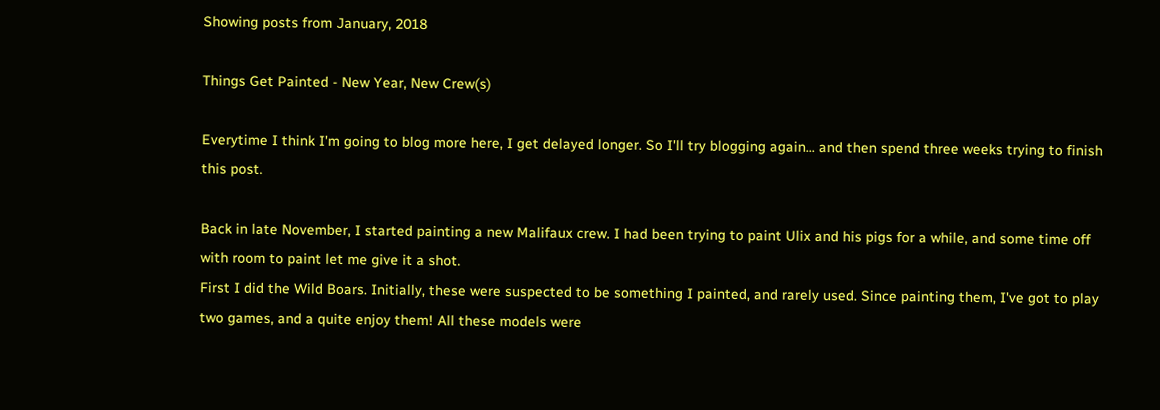Showing posts from January, 2018

Things Get Painted - New Year, New Crew(s)

Everytime I think I'm going to blog more here, I get delayed longer. So I'll try blogging again... and then spend three weeks trying to finish this post.

Back in late November, I started painting a new Malifaux crew. I had been trying to paint Ulix and his pigs for a while, and some time off with room to paint let me give it a shot.
First I did the Wild Boars. Initially, these were suspected to be something I painted, and rarely used. Since painting them, I've got to play two games, and a quite enjoy them! All these models were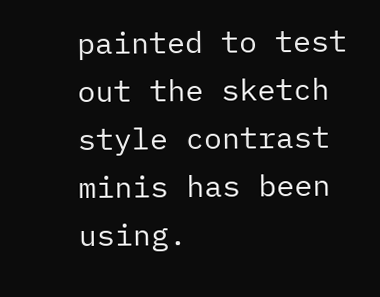painted to test out the sketch style contrast minis has been using.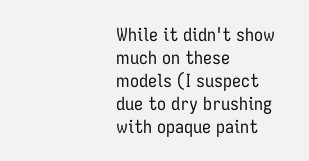While it didn't show much on these models (I suspect due to dry brushing with opaque paint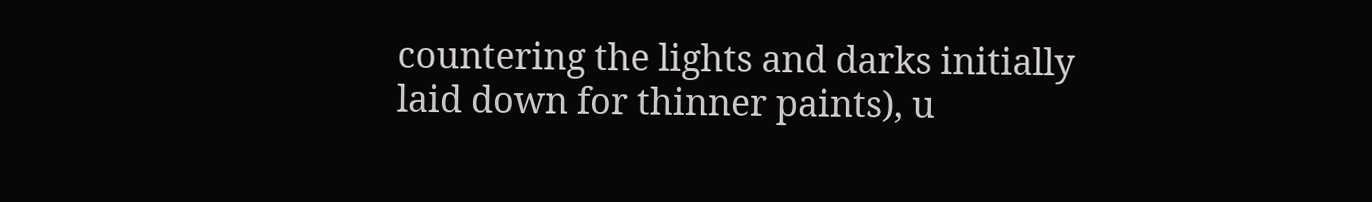countering the lights and darks initially laid down for thinner paints), u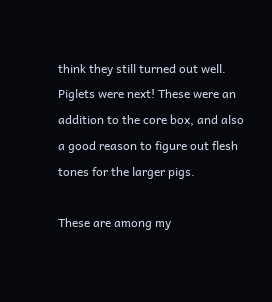think they still turned out well.
Piglets were next! These were an addition to the core box, and also a good reason to figure out flesh tones for the larger pigs.

These are among my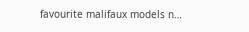favourite malifaux models n…